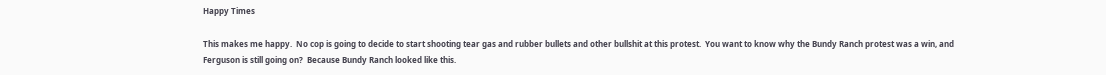Happy Times

This makes me happy.  No cop is going to decide to start shooting tear gas and rubber bullets and other bullshit at this protest.  You want to know why the Bundy Ranch protest was a win, and Ferguson is still going on?  Because Bundy Ranch looked like this.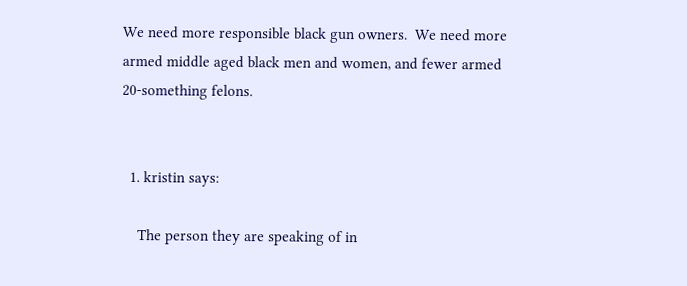We need more responsible black gun owners.  We need more armed middle aged black men and women, and fewer armed 20-something felons.


  1. kristin says:

    The person they are speaking of in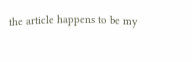the article happens to be my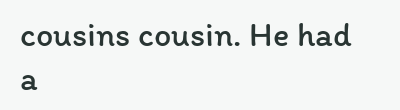cousins cousin. He had a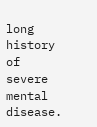long history of severe mental disease.